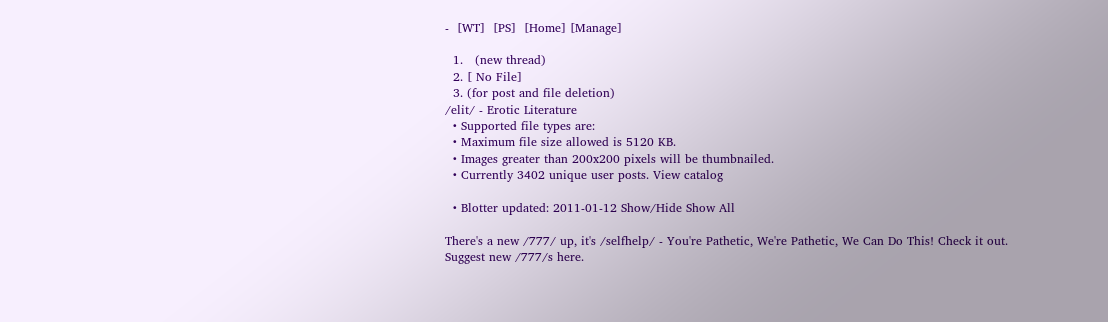-  [WT]  [PS]  [Home] [Manage]

  1.   (new thread)
  2. [ No File]
  3. (for post and file deletion)
/elit/ - Erotic Literature
  • Supported file types are:
  • Maximum file size allowed is 5120 KB.
  • Images greater than 200x200 pixels will be thumbnailed.
  • Currently 3402 unique user posts. View catalog

  • Blotter updated: 2011-01-12 Show/Hide Show All

There's a new /777/ up, it's /selfhelp/ - You're Pathetic, We're Pathetic, We Can Do This! Check it out. Suggest new /777/s here.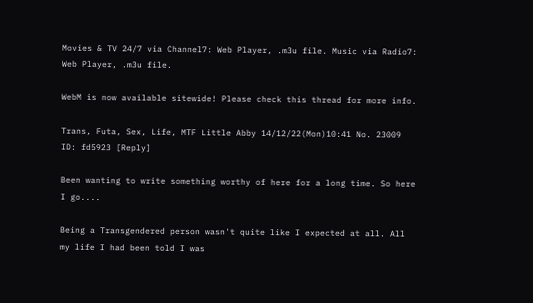Movies & TV 24/7 via Channel7: Web Player, .m3u file. Music via Radio7: Web Player, .m3u file.

WebM is now available sitewide! Please check this thread for more info.

Trans, Futa, Sex, Life, MTF Little Abby 14/12/22(Mon)10:41 No. 23009 ID: fd5923 [Reply]

Been wanting to write something worthy of here for a long time. So here I go....

Being a Transgendered person wasn't quite like I expected at all. All my life I had been told I was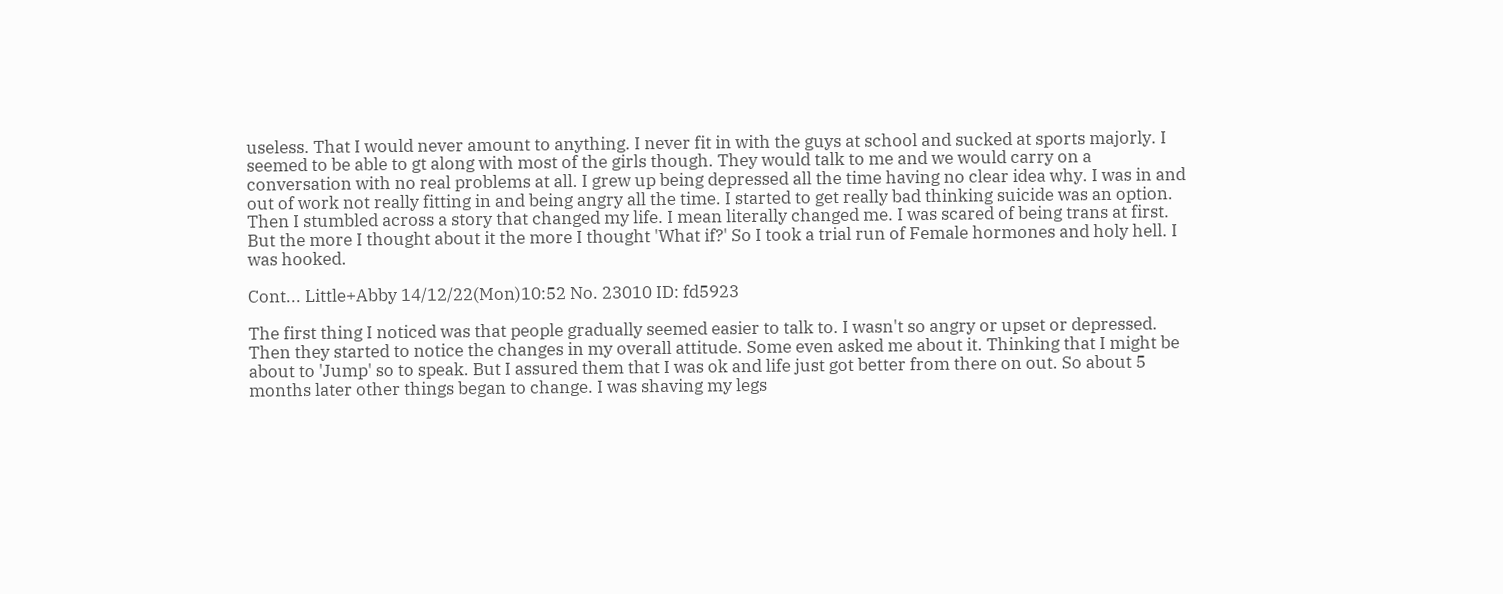useless. That I would never amount to anything. I never fit in with the guys at school and sucked at sports majorly. I seemed to be able to gt along with most of the girls though. They would talk to me and we would carry on a conversation with no real problems at all. I grew up being depressed all the time having no clear idea why. I was in and out of work not really fitting in and being angry all the time. I started to get really bad thinking suicide was an option. Then I stumbled across a story that changed my life. I mean literally changed me. I was scared of being trans at first. But the more I thought about it the more I thought 'What if?' So I took a trial run of Female hormones and holy hell. I was hooked.

Cont... Little+Abby 14/12/22(Mon)10:52 No. 23010 ID: fd5923

The first thing I noticed was that people gradually seemed easier to talk to. I wasn't so angry or upset or depressed. Then they started to notice the changes in my overall attitude. Some even asked me about it. Thinking that I might be about to 'Jump' so to speak. But I assured them that I was ok and life just got better from there on out. So about 5 months later other things began to change. I was shaving my legs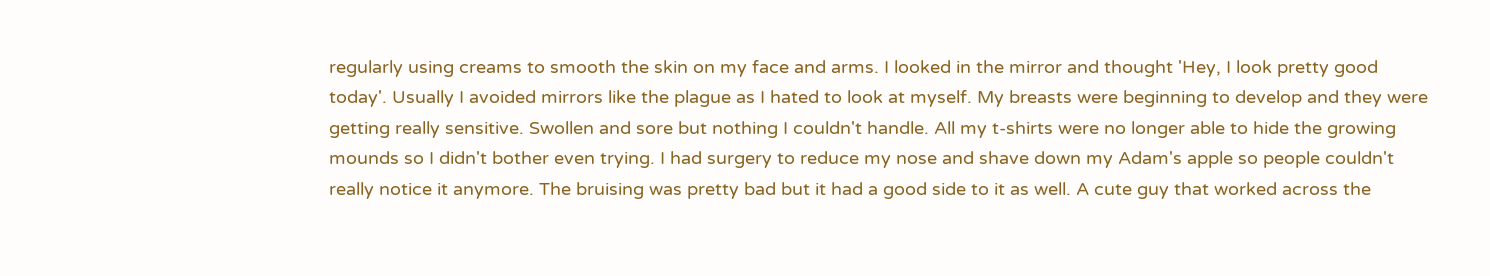regularly using creams to smooth the skin on my face and arms. I looked in the mirror and thought 'Hey, I look pretty good today'. Usually I avoided mirrors like the plague as I hated to look at myself. My breasts were beginning to develop and they were getting really sensitive. Swollen and sore but nothing I couldn't handle. All my t-shirts were no longer able to hide the growing mounds so I didn't bother even trying. I had surgery to reduce my nose and shave down my Adam's apple so people couldn't really notice it anymore. The bruising was pretty bad but it had a good side to it as well. A cute guy that worked across the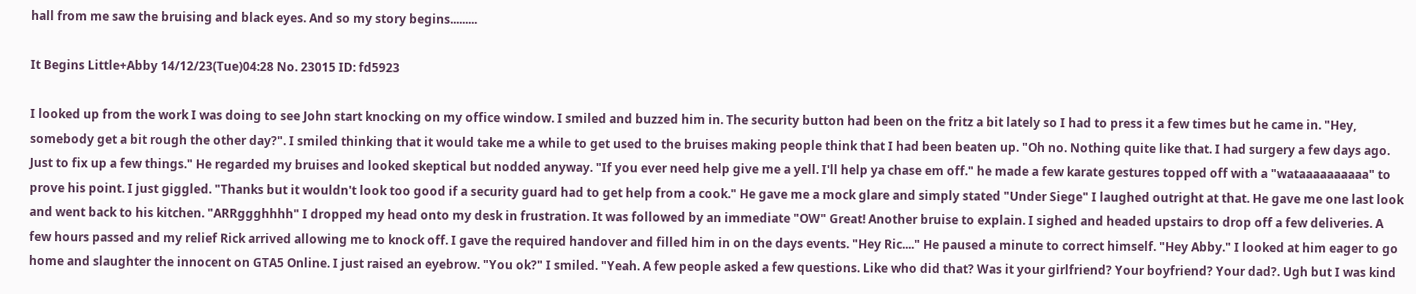hall from me saw the bruising and black eyes. And so my story begins.........

It Begins Little+Abby 14/12/23(Tue)04:28 No. 23015 ID: fd5923

I looked up from the work I was doing to see John start knocking on my office window. I smiled and buzzed him in. The security button had been on the fritz a bit lately so I had to press it a few times but he came in. "Hey, somebody get a bit rough the other day?". I smiled thinking that it would take me a while to get used to the bruises making people think that I had been beaten up. "Oh no. Nothing quite like that. I had surgery a few days ago. Just to fix up a few things." He regarded my bruises and looked skeptical but nodded anyway. "If you ever need help give me a yell. I'll help ya chase em off." he made a few karate gestures topped off with a "wataaaaaaaaaa" to prove his point. I just giggled. "Thanks but it wouldn't look too good if a security guard had to get help from a cook." He gave me a mock glare and simply stated "Under Siege" I laughed outright at that. He gave me one last look and went back to his kitchen. "ARRggghhhh" I dropped my head onto my desk in frustration. It was followed by an immediate "OW" Great! Another bruise to explain. I sighed and headed upstairs to drop off a few deliveries. A few hours passed and my relief Rick arrived allowing me to knock off. I gave the required handover and filled him in on the days events. "Hey Ric...." He paused a minute to correct himself. "Hey Abby." I looked at him eager to go home and slaughter the innocent on GTA5 Online. I just raised an eyebrow. "You ok?" I smiled. "Yeah. A few people asked a few questions. Like who did that? Was it your girlfriend? Your boyfriend? Your dad?. Ugh but I was kind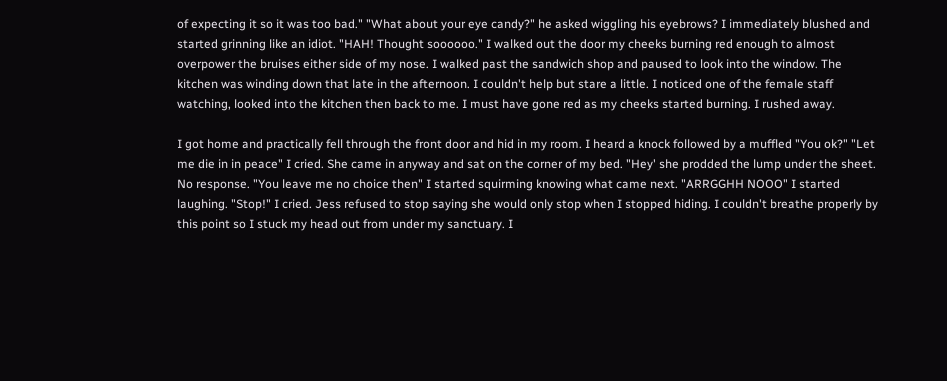of expecting it so it was too bad." "What about your eye candy?" he asked wiggling his eyebrows? I immediately blushed and started grinning like an idiot. "HAH! Thought soooooo." I walked out the door my cheeks burning red enough to almost overpower the bruises either side of my nose. I walked past the sandwich shop and paused to look into the window. The kitchen was winding down that late in the afternoon. I couldn't help but stare a little. I noticed one of the female staff watching, looked into the kitchen then back to me. I must have gone red as my cheeks started burning. I rushed away.

I got home and practically fell through the front door and hid in my room. I heard a knock followed by a muffled "You ok?" "Let me die in in peace" I cried. She came in anyway and sat on the corner of my bed. "Hey' she prodded the lump under the sheet. No response. "You leave me no choice then" I started squirming knowing what came next. "ARRGGHH NOOO" I started laughing. "Stop!" I cried. Jess refused to stop saying she would only stop when I stopped hiding. I couldn't breathe properly by this point so I stuck my head out from under my sanctuary. I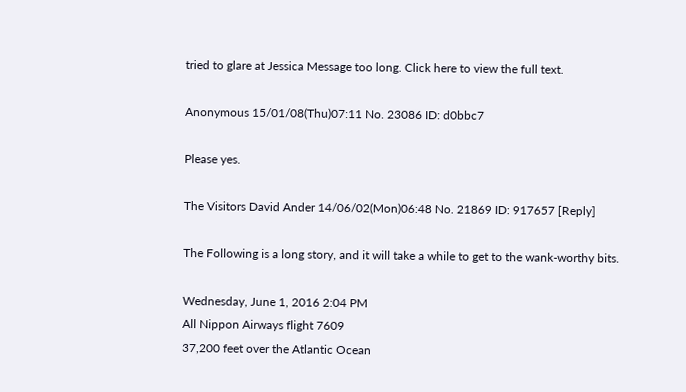tried to glare at Jessica Message too long. Click here to view the full text.

Anonymous 15/01/08(Thu)07:11 No. 23086 ID: d0bbc7

Please yes.

The Visitors David Ander 14/06/02(Mon)06:48 No. 21869 ID: 917657 [Reply]

The Following is a long story, and it will take a while to get to the wank-worthy bits.

Wednesday, June 1, 2016 2:04 PM
All Nippon Airways flight 7609
37,200 feet over the Atlantic Ocean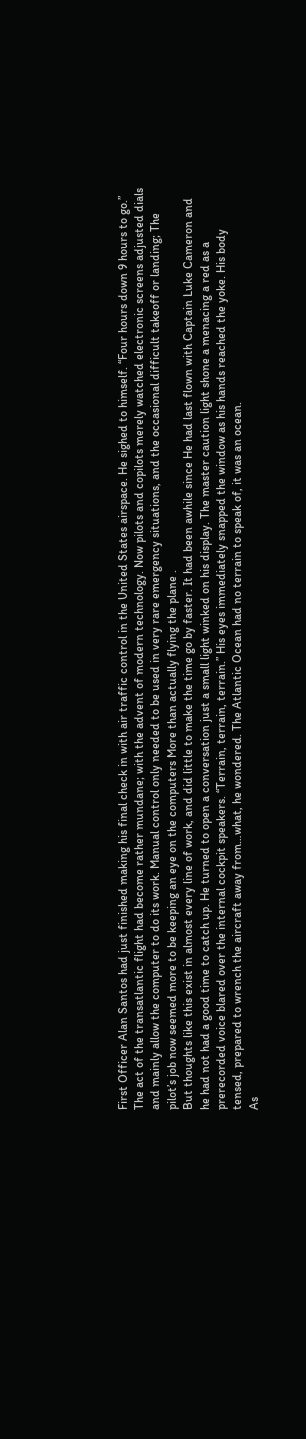First Officer Alan Santos had just finished making his final check in with air traffic control in the United States airspace. He sighed to himself. “Four hours down 9 hours to go.” The act of the transatlantic flight had become rather mundane; with the advent of modern technology. Now pilots and copilots merely watched electronic screens adjusted dials and mainly allow the computer to do its work. Manual control only needed to be used in very rare emergency situations, and the occasional difficult takeoff or landing; The pilot’s job now seemed more to be keeping an eye on the computers More than actually flying the plane .
But thoughts like this exist in almost every line of work, and did little to make the time go by faster. It had been awhile since He had last flown with Captain Luke Cameron and he had not had a good time to catch up. He turned to open a conversation just a small light winked on his display. The master caution light shone a menacing a red as a prerecorded voice blared over the internal cockpit speakers. “Terrain, terrain, terrain.” His eyes immediately snapped the window as his hands reached the yoke. His body tensed, prepared to wrench the aircraft away from…what, he wondered. The Atlantic Ocean had no terrain to speak of, it was an ocean.
As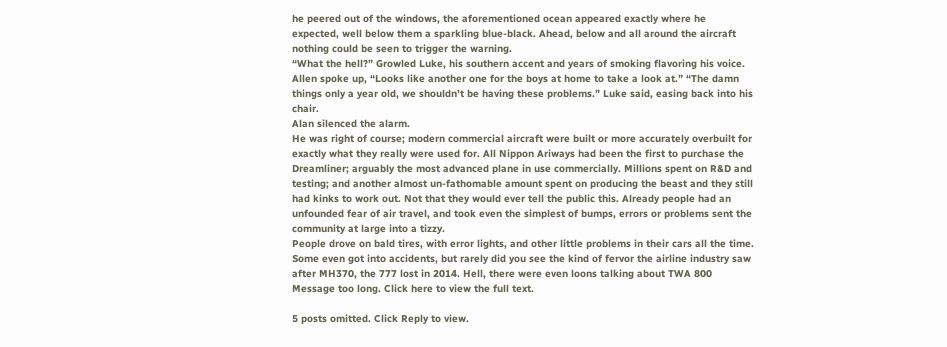he peered out of the windows, the aforementioned ocean appeared exactly where he expected, well below them a sparkling blue-black. Ahead, below and all around the aircraft nothing could be seen to trigger the warning.
“What the hell?” Growled Luke, his southern accent and years of smoking flavoring his voice. Allen spoke up, “Looks like another one for the boys at home to take a look at.” “The damn things only a year old, we shouldn’t be having these problems.” Luke said, easing back into his chair.
Alan silenced the alarm.
He was right of course; modern commercial aircraft were built or more accurately overbuilt for exactly what they really were used for. All Nippon Ariways had been the first to purchase the Dreamliner; arguably the most advanced plane in use commercially. Millions spent on R&D and testing; and another almost un-fathomable amount spent on producing the beast and they still had kinks to work out. Not that they would ever tell the public this. Already people had an unfounded fear of air travel, and took even the simplest of bumps, errors or problems sent the community at large into a tizzy.
People drove on bald tires, with error lights, and other little problems in their cars all the time. Some even got into accidents, but rarely did you see the kind of fervor the airline industry saw after MH370, the 777 lost in 2014. Hell, there were even loons talking about TWA 800 Message too long. Click here to view the full text.

5 posts omitted. Click Reply to view.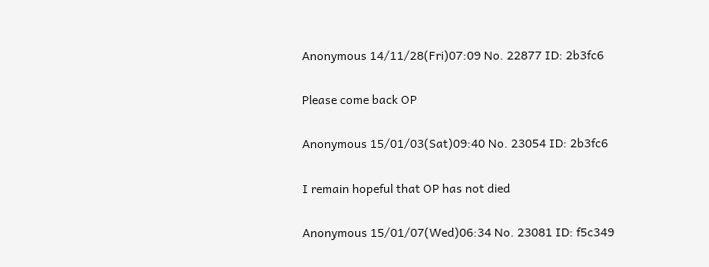Anonymous 14/11/28(Fri)07:09 No. 22877 ID: 2b3fc6

Please come back OP

Anonymous 15/01/03(Sat)09:40 No. 23054 ID: 2b3fc6

I remain hopeful that OP has not died

Anonymous 15/01/07(Wed)06:34 No. 23081 ID: f5c349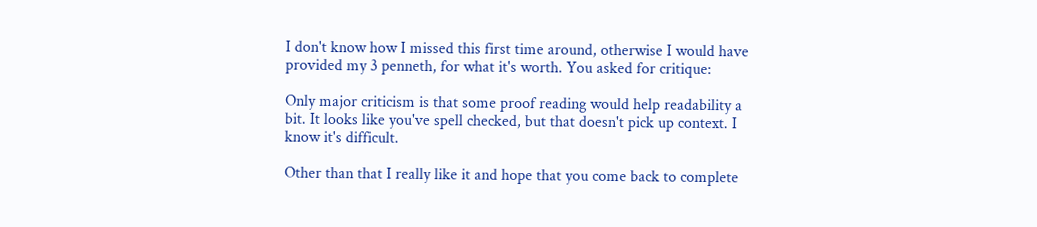I don't know how I missed this first time around, otherwise I would have provided my 3 penneth, for what it's worth. You asked for critique:

Only major criticism is that some proof reading would help readability a bit. It looks like you've spell checked, but that doesn't pick up context. I know it's difficult.

Other than that I really like it and hope that you come back to complete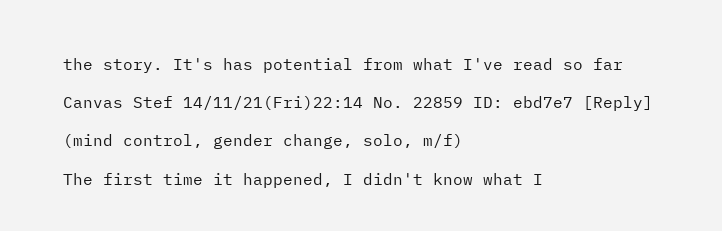the story. It's has potential from what I've read so far

Canvas Stef 14/11/21(Fri)22:14 No. 22859 ID: ebd7e7 [Reply]

(mind control, gender change, solo, m/f)

The first time it happened, I didn't know what I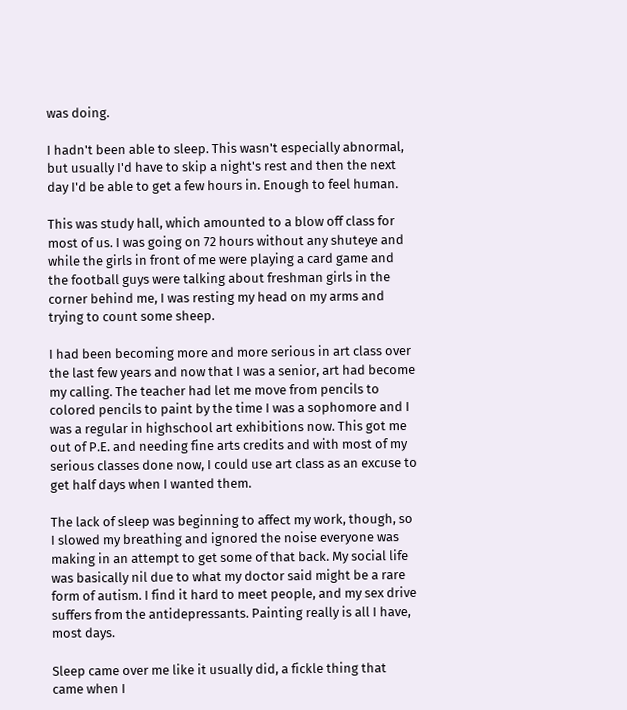was doing.

I hadn't been able to sleep. This wasn't especially abnormal, but usually I'd have to skip a night's rest and then the next day I'd be able to get a few hours in. Enough to feel human.

This was study hall, which amounted to a blow off class for most of us. I was going on 72 hours without any shuteye and while the girls in front of me were playing a card game and the football guys were talking about freshman girls in the corner behind me, I was resting my head on my arms and trying to count some sheep.

I had been becoming more and more serious in art class over the last few years and now that I was a senior, art had become my calling. The teacher had let me move from pencils to colored pencils to paint by the time I was a sophomore and I was a regular in highschool art exhibitions now. This got me out of P.E. and needing fine arts credits and with most of my serious classes done now, I could use art class as an excuse to get half days when I wanted them.

The lack of sleep was beginning to affect my work, though, so I slowed my breathing and ignored the noise everyone was making in an attempt to get some of that back. My social life was basically nil due to what my doctor said might be a rare form of autism. I find it hard to meet people, and my sex drive suffers from the antidepressants. Painting really is all I have, most days.

Sleep came over me like it usually did, a fickle thing that came when I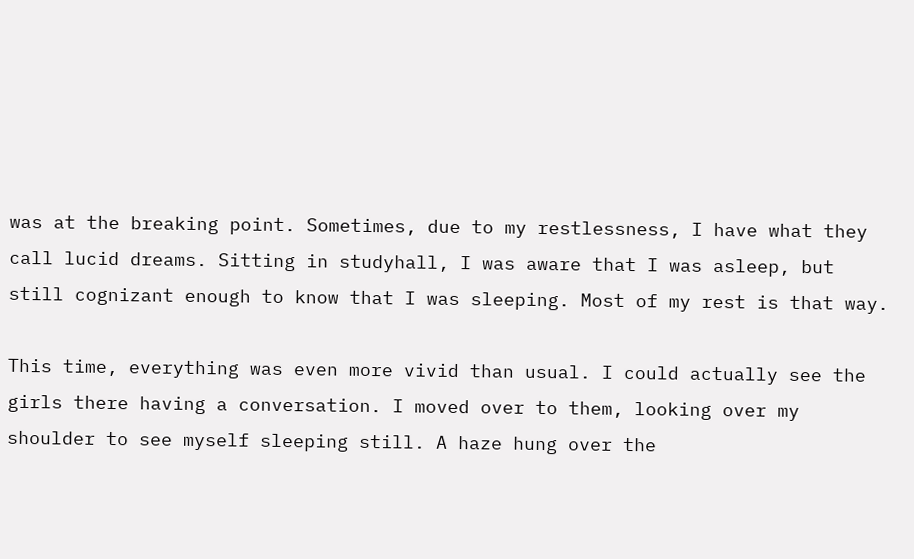was at the breaking point. Sometimes, due to my restlessness, I have what they call lucid dreams. Sitting in studyhall, I was aware that I was asleep, but still cognizant enough to know that I was sleeping. Most of my rest is that way.

This time, everything was even more vivid than usual. I could actually see the girls there having a conversation. I moved over to them, looking over my shoulder to see myself sleeping still. A haze hung over the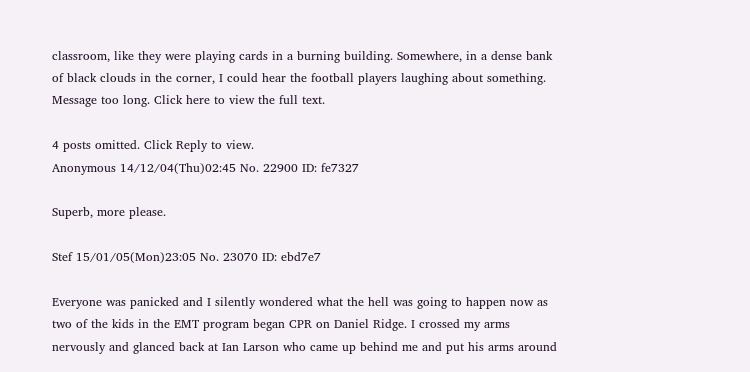classroom, like they were playing cards in a burning building. Somewhere, in a dense bank of black clouds in the corner, I could hear the football players laughing about something.
Message too long. Click here to view the full text.

4 posts omitted. Click Reply to view.
Anonymous 14/12/04(Thu)02:45 No. 22900 ID: fe7327

Superb, more please.

Stef 15/01/05(Mon)23:05 No. 23070 ID: ebd7e7

Everyone was panicked and I silently wondered what the hell was going to happen now as two of the kids in the EMT program began CPR on Daniel Ridge. I crossed my arms nervously and glanced back at Ian Larson who came up behind me and put his arms around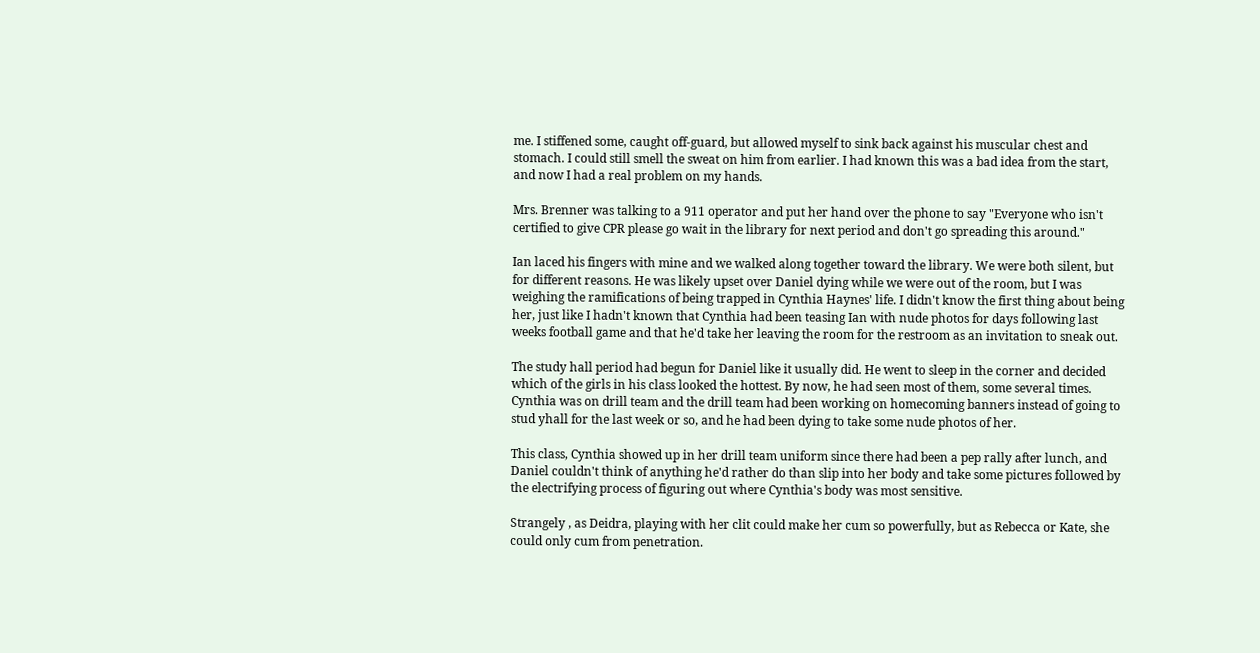me. I stiffened some, caught off-guard, but allowed myself to sink back against his muscular chest and stomach. I could still smell the sweat on him from earlier. I had known this was a bad idea from the start, and now I had a real problem on my hands.

Mrs. Brenner was talking to a 911 operator and put her hand over the phone to say "Everyone who isn't certified to give CPR please go wait in the library for next period and don't go spreading this around."

Ian laced his fingers with mine and we walked along together toward the library. We were both silent, but for different reasons. He was likely upset over Daniel dying while we were out of the room, but I was weighing the ramifications of being trapped in Cynthia Haynes' life. I didn't know the first thing about being her, just like I hadn't known that Cynthia had been teasing Ian with nude photos for days following last weeks football game and that he'd take her leaving the room for the restroom as an invitation to sneak out.

The study hall period had begun for Daniel like it usually did. He went to sleep in the corner and decided which of the girls in his class looked the hottest. By now, he had seen most of them, some several times. Cynthia was on drill team and the drill team had been working on homecoming banners instead of going to stud yhall for the last week or so, and he had been dying to take some nude photos of her.

This class, Cynthia showed up in her drill team uniform since there had been a pep rally after lunch, and Daniel couldn't think of anything he'd rather do than slip into her body and take some pictures followed by the electrifying process of figuring out where Cynthia's body was most sensitive.

Strangely , as Deidra, playing with her clit could make her cum so powerfully, but as Rebecca or Kate, she could only cum from penetration.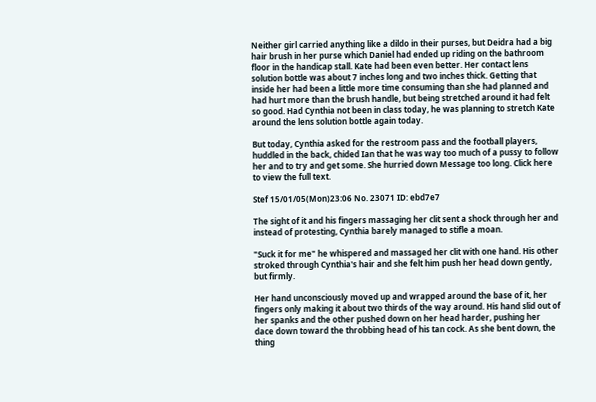Neither girl carried anything like a dildo in their purses, but Deidra had a big hair brush in her purse which Daniel had ended up riding on the bathroom floor in the handicap stall. Kate had been even better. Her contact lens solution bottle was about 7 inches long and two inches thick. Getting that inside her had been a little more time consuming than she had planned and had hurt more than the brush handle, but being stretched around it had felt so good. Had Cynthia not been in class today, he was planning to stretch Kate around the lens solution bottle again today.

But today, Cynthia asked for the restroom pass and the football players, huddled in the back, chided Ian that he was way too much of a pussy to follow her and to try and get some. She hurried down Message too long. Click here to view the full text.

Stef 15/01/05(Mon)23:06 No. 23071 ID: ebd7e7

The sight of it and his fingers massaging her clit sent a shock through her and instead of protesting, Cynthia barely managed to stifle a moan.

"Suck it for me" he whispered and massaged her clit with one hand. His other stroked through Cynthia's hair and she felt him push her head down gently, but firmly.

Her hand unconsciously moved up and wrapped around the base of it, her fingers only making it about two thirds of the way around. His hand slid out of her spanks and the other pushed down on her head harder, pushing her dace down toward the throbbing head of his tan cock. As she bent down, the thing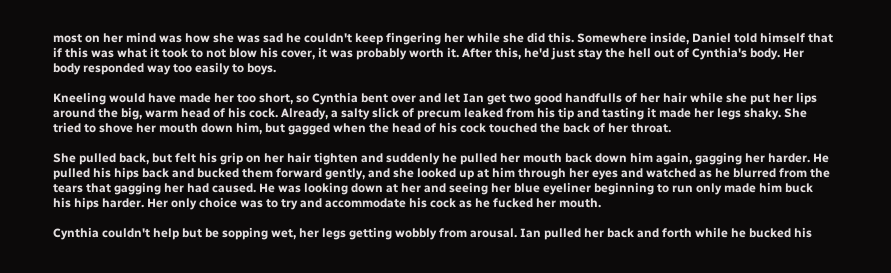most on her mind was how she was sad he couldn't keep fingering her while she did this. Somewhere inside, Daniel told himself that if this was what it took to not blow his cover, it was probably worth it. After this, he'd just stay the hell out of Cynthia's body. Her body responded way too easily to boys.

Kneeling would have made her too short, so Cynthia bent over and let Ian get two good handfulls of her hair while she put her lips around the big, warm head of his cock. Already, a salty slick of precum leaked from his tip and tasting it made her legs shaky. She tried to shove her mouth down him, but gagged when the head of his cock touched the back of her throat.

She pulled back, but felt his grip on her hair tighten and suddenly he pulled her mouth back down him again, gagging her harder. He pulled his hips back and bucked them forward gently, and she looked up at him through her eyes and watched as he blurred from the tears that gagging her had caused. He was looking down at her and seeing her blue eyeliner beginning to run only made him buck his hips harder. Her only choice was to try and accommodate his cock as he fucked her mouth.

Cynthia couldn't help but be sopping wet, her legs getting wobbly from arousal. Ian pulled her back and forth while he bucked his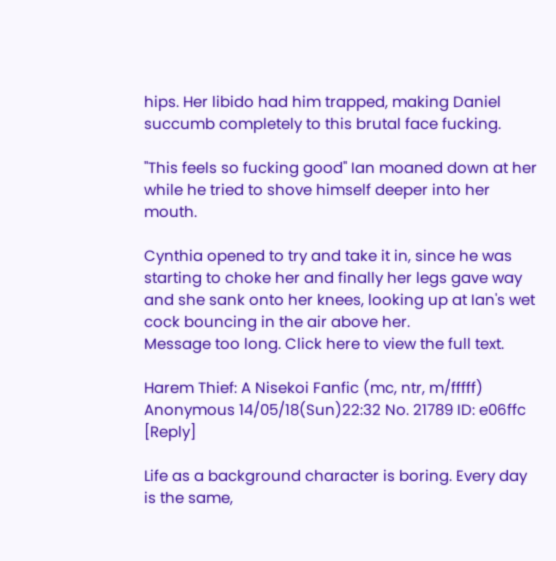hips. Her libido had him trapped, making Daniel succumb completely to this brutal face fucking.

"This feels so fucking good" Ian moaned down at her while he tried to shove himself deeper into her mouth.

Cynthia opened to try and take it in, since he was starting to choke her and finally her legs gave way and she sank onto her knees, looking up at Ian's wet cock bouncing in the air above her.
Message too long. Click here to view the full text.

Harem Thief: A Nisekoi Fanfic (mc, ntr, m/fffff) Anonymous 14/05/18(Sun)22:32 No. 21789 ID: e06ffc [Reply]

Life as a background character is boring. Every day is the same,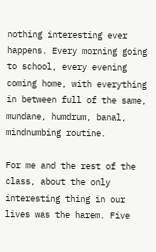nothing interesting ever happens. Every morning going to school, every evening coming home, with everything in between full of the same, mundane, humdrum, banal, mindnumbing routine.

For me and the rest of the class, about the only interesting thing in our lives was the harem. Five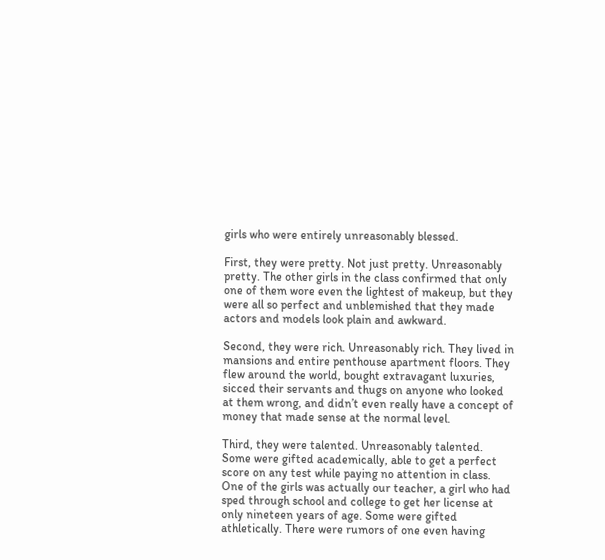girls who were entirely unreasonably blessed.

First, they were pretty. Not just pretty. Unreasonably pretty. The other girls in the class confirmed that only one of them wore even the lightest of makeup, but they were all so perfect and unblemished that they made actors and models look plain and awkward.

Second, they were rich. Unreasonably rich. They lived in mansions and entire penthouse apartment floors. They flew around the world, bought extravagant luxuries, sicced their servants and thugs on anyone who looked at them wrong, and didn’t even really have a concept of money that made sense at the normal level.

Third, they were talented. Unreasonably talented. Some were gifted academically, able to get a perfect score on any test while paying no attention in class. One of the girls was actually our teacher, a girl who had sped through school and college to get her license at only nineteen years of age. Some were gifted athletically. There were rumors of one even having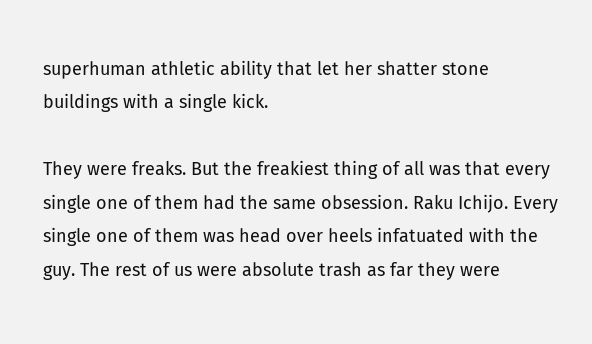superhuman athletic ability that let her shatter stone buildings with a single kick.

They were freaks. But the freakiest thing of all was that every single one of them had the same obsession. Raku Ichijo. Every single one of them was head over heels infatuated with the guy. The rest of us were absolute trash as far they were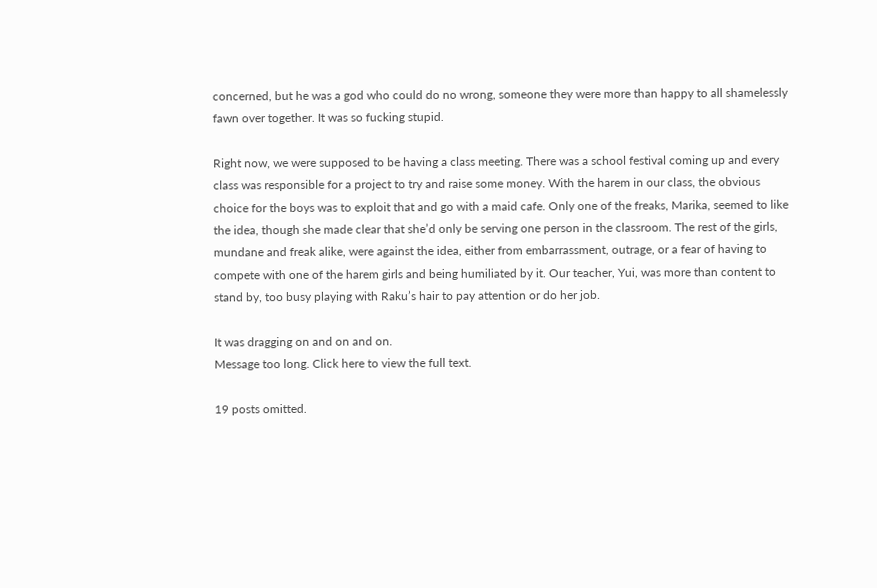concerned, but he was a god who could do no wrong, someone they were more than happy to all shamelessly fawn over together. It was so fucking stupid.

Right now, we were supposed to be having a class meeting. There was a school festival coming up and every class was responsible for a project to try and raise some money. With the harem in our class, the obvious choice for the boys was to exploit that and go with a maid cafe. Only one of the freaks, Marika, seemed to like the idea, though she made clear that she’d only be serving one person in the classroom. The rest of the girls, mundane and freak alike, were against the idea, either from embarrassment, outrage, or a fear of having to compete with one of the harem girls and being humiliated by it. Our teacher, Yui, was more than content to stand by, too busy playing with Raku’s hair to pay attention or do her job.

It was dragging on and on and on.
Message too long. Click here to view the full text.

19 posts omitted.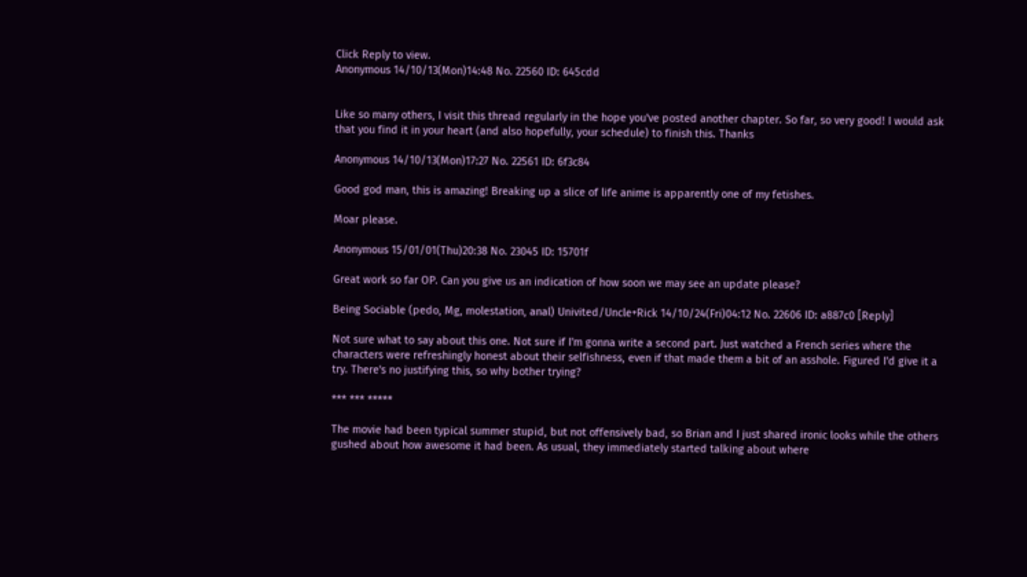Click Reply to view.
Anonymous 14/10/13(Mon)14:48 No. 22560 ID: 645cdd


Like so many others, I visit this thread regularly in the hope you've posted another chapter. So far, so very good! I would ask that you find it in your heart (and also hopefully, your schedule) to finish this. Thanks

Anonymous 14/10/13(Mon)17:27 No. 22561 ID: 6f3c84

Good god man, this is amazing! Breaking up a slice of life anime is apparently one of my fetishes.

Moar please.

Anonymous 15/01/01(Thu)20:38 No. 23045 ID: 15701f

Great work so far OP. Can you give us an indication of how soon we may see an update please?

Being Sociable (pedo, Mg, molestation, anal) Univited/Uncle+Rick 14/10/24(Fri)04:12 No. 22606 ID: a887c0 [Reply]

Not sure what to say about this one. Not sure if I'm gonna write a second part. Just watched a French series where the characters were refreshingly honest about their selfishness, even if that made them a bit of an asshole. Figured I'd give it a try. There's no justifying this, so why bother trying?

*** *** *****

The movie had been typical summer stupid, but not offensively bad, so Brian and I just shared ironic looks while the others gushed about how awesome it had been. As usual, they immediately started talking about where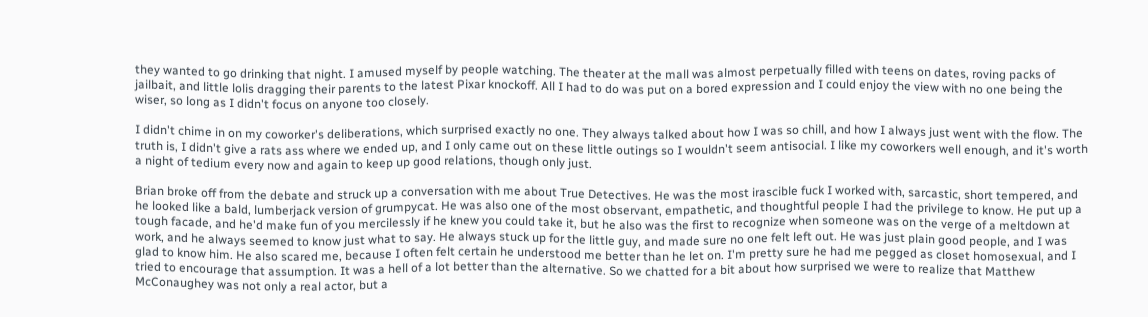they wanted to go drinking that night. I amused myself by people watching. The theater at the mall was almost perpetually filled with teens on dates, roving packs of jailbait, and little lolis dragging their parents to the latest Pixar knockoff. All I had to do was put on a bored expression and I could enjoy the view with no one being the wiser, so long as I didn't focus on anyone too closely.

I didn't chime in on my coworker's deliberations, which surprised exactly no one. They always talked about how I was so chill, and how I always just went with the flow. The truth is, I didn't give a rats ass where we ended up, and I only came out on these little outings so I wouldn't seem antisocial. I like my coworkers well enough, and it's worth a night of tedium every now and again to keep up good relations, though only just.

Brian broke off from the debate and struck up a conversation with me about True Detectives. He was the most irascible fuck I worked with, sarcastic, short tempered, and he looked like a bald, lumberjack version of grumpycat. He was also one of the most observant, empathetic, and thoughtful people I had the privilege to know. He put up a tough facade, and he'd make fun of you mercilessly if he knew you could take it, but he also was the first to recognize when someone was on the verge of a meltdown at work, and he always seemed to know just what to say. He always stuck up for the little guy, and made sure no one felt left out. He was just plain good people, and I was glad to know him. He also scared me, because I often felt certain he understood me better than he let on. I'm pretty sure he had me pegged as closet homosexual, and I tried to encourage that assumption. It was a hell of a lot better than the alternative. So we chatted for a bit about how surprised we were to realize that Matthew McConaughey was not only a real actor, but a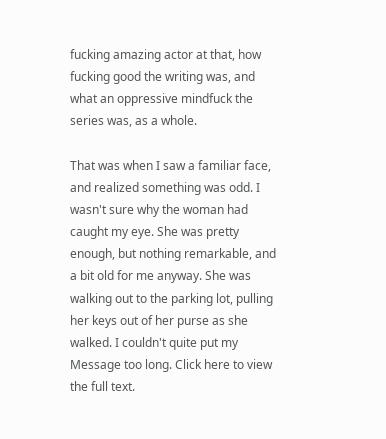fucking amazing actor at that, how fucking good the writing was, and what an oppressive mindfuck the series was, as a whole.

That was when I saw a familiar face, and realized something was odd. I wasn't sure why the woman had caught my eye. She was pretty enough, but nothing remarkable, and a bit old for me anyway. She was walking out to the parking lot, pulling her keys out of her purse as she walked. I couldn't quite put my Message too long. Click here to view the full text.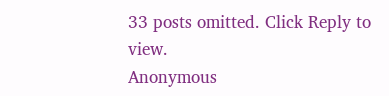33 posts omitted. Click Reply to view.
Anonymous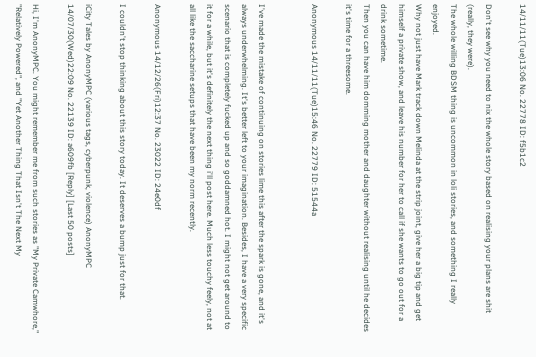14/11/11(Tue)13:06 No. 22778 ID: f5b1c2

Don't see why you need to nix the whole story based on realising your plans are shit (really, they were).
The whole willing BDSM thing is uncommon in loli stories, and something I really enjoyed.
Why not just have Mark track down Melinda at the strip joint, give her a big tip and get himself a private show, and leave his number for her to call if she wants to go out for a drink sometime.
Then you can have him domming mother and daughter without realising until he decides it's time for a threesome.

Anonymous 14/11/11(Tue)15:46 No. 22779 ID: 51544a


I've made the mistake of continuing on stories lime this after the spark is gone, and it's always underwhelming. It's better left to your imagination. Besides, I have a very specific scenario that is completely fucked up and so goddamned hot. I might not get around to it for a while, but it's definitely the next thing i'll post here. Much less touchy feely, not at all like the saccharine setups that have been my norm recently.

Anonymous 14/12/26(Fri)12:37 No. 23022 ID: 24e0df

I couldn't stop thinking about this story today. It deserves a bump just for that.

iCity Tales by AnonyMPC (various tags, cyberpunk, violence) AnonyMPC 14/07/30(Wed)22:09 No. 22139 ID: a609fb [Reply] [Last 50 posts]

Hi, I'm AnonyMPC. You might remember me from such stories as "My Private Camwhore," "Relatively Powered", and "Yet Another Thing That Isn't The Next My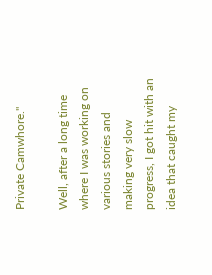Private Camwhore."

Well, after a long time where I was working on various stories and making very slow progress, I got hit with an idea that caught my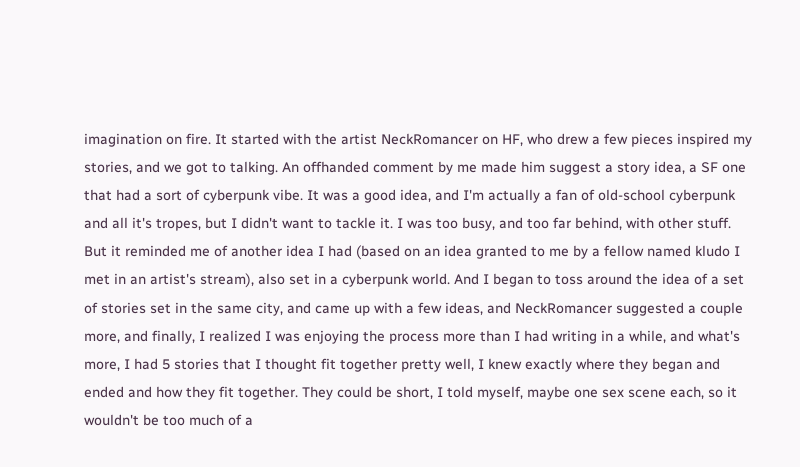imagination on fire. It started with the artist NeckRomancer on HF, who drew a few pieces inspired my stories, and we got to talking. An offhanded comment by me made him suggest a story idea, a SF one that had a sort of cyberpunk vibe. It was a good idea, and I'm actually a fan of old-school cyberpunk and all it's tropes, but I didn't want to tackle it. I was too busy, and too far behind, with other stuff. But it reminded me of another idea I had (based on an idea granted to me by a fellow named kludo I met in an artist's stream), also set in a cyberpunk world. And I began to toss around the idea of a set of stories set in the same city, and came up with a few ideas, and NeckRomancer suggested a couple more, and finally, I realized I was enjoying the process more than I had writing in a while, and what's more, I had 5 stories that I thought fit together pretty well, I knew exactly where they began and ended and how they fit together. They could be short, I told myself, maybe one sex scene each, so it wouldn't be too much of a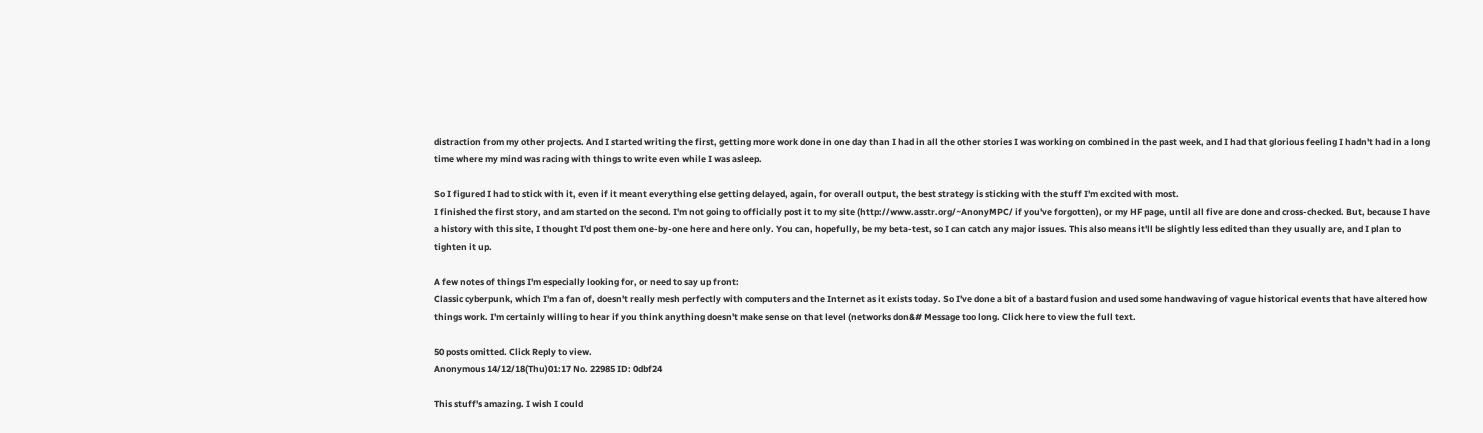distraction from my other projects. And I started writing the first, getting more work done in one day than I had in all the other stories I was working on combined in the past week, and I had that glorious feeling I hadn't had in a long time where my mind was racing with things to write even while I was asleep.

So I figured I had to stick with it, even if it meant everything else getting delayed, again, for overall output, the best strategy is sticking with the stuff I'm excited with most.
I finished the first story, and am started on the second. I'm not going to officially post it to my site (http://www.asstr.org/~AnonyMPC/ if you've forgotten), or my HF page, until all five are done and cross-checked. But, because I have a history with this site, I thought I'd post them one-by-one here and here only. You can, hopefully, be my beta-test, so I can catch any major issues. This also means it'll be slightly less edited than they usually are, and I plan to tighten it up.

A few notes of things I'm especially looking for, or need to say up front:
Classic cyberpunk, which I'm a fan of, doesn't really mesh perfectly with computers and the Internet as it exists today. So I've done a bit of a bastard fusion and used some handwaving of vague historical events that have altered how things work. I'm certainly willing to hear if you think anything doesn't make sense on that level (networks don&# Message too long. Click here to view the full text.

50 posts omitted. Click Reply to view.
Anonymous 14/12/18(Thu)01:17 No. 22985 ID: 0dbf24

This stuff's amazing. I wish I could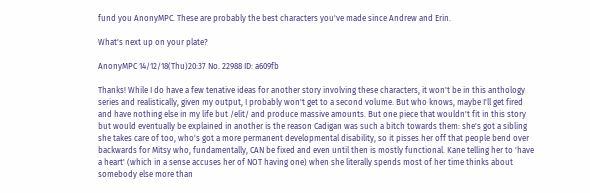fund you AnonyMPC. These are probably the best characters you've made since Andrew and Erin.

What's next up on your plate?

AnonyMPC 14/12/18(Thu)20:37 No. 22988 ID: a609fb

Thanks! While I do have a few tenative ideas for another story involving these characters, it won't be in this anthology series and realistically, given my output, I probably won't get to a second volume. But who knows, maybe I'll get fired and have nothing else in my life but /elit/ and produce massive amounts. But one piece that wouldn't fit in this story but would eventually be explained in another is the reason Cadigan was such a bitch towards them: she's got a sibling she takes care of too, who's got a more permanent developmental disability, so it pisses her off that people bend over backwards for Mitsy who, fundamentally, CAN be fixed and even until then is mostly functional. Kane telling her to 'have a heart' (which in a sense accuses her of NOT having one) when she literally spends most of her time thinks about somebody else more than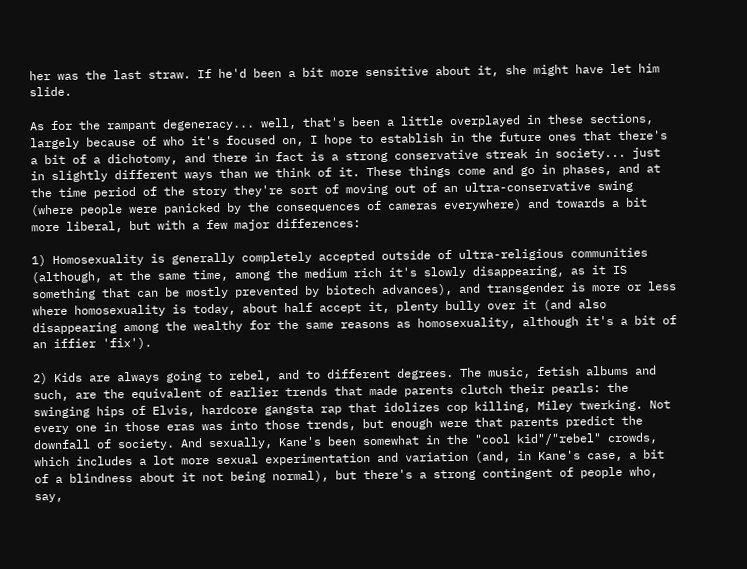her was the last straw. If he'd been a bit more sensitive about it, she might have let him slide.

As for the rampant degeneracy... well, that's been a little overplayed in these sections, largely because of who it's focused on, I hope to establish in the future ones that there's a bit of a dichotomy, and there in fact is a strong conservative streak in society... just in slightly different ways than we think of it. These things come and go in phases, and at the time period of the story they're sort of moving out of an ultra-conservative swing (where people were panicked by the consequences of cameras everywhere) and towards a bit more liberal, but with a few major differences:

1) Homosexuality is generally completely accepted outside of ultra-religious communities (although, at the same time, among the medium rich it's slowly disappearing, as it IS something that can be mostly prevented by biotech advances), and transgender is more or less where homosexuality is today, about half accept it, plenty bully over it (and also disappearing among the wealthy for the same reasons as homosexuality, although it's a bit of an iffier 'fix').

2) Kids are always going to rebel, and to different degrees. The music, fetish albums and such, are the equivalent of earlier trends that made parents clutch their pearls: the swinging hips of Elvis, hardcore gangsta rap that idolizes cop killing, Miley twerking. Not every one in those eras was into those trends, but enough were that parents predict the downfall of society. And sexually, Kane's been somewhat in the "cool kid"/"rebel" crowds, which includes a lot more sexual experimentation and variation (and, in Kane's case, a bit of a blindness about it not being normal), but there's a strong contingent of people who, say,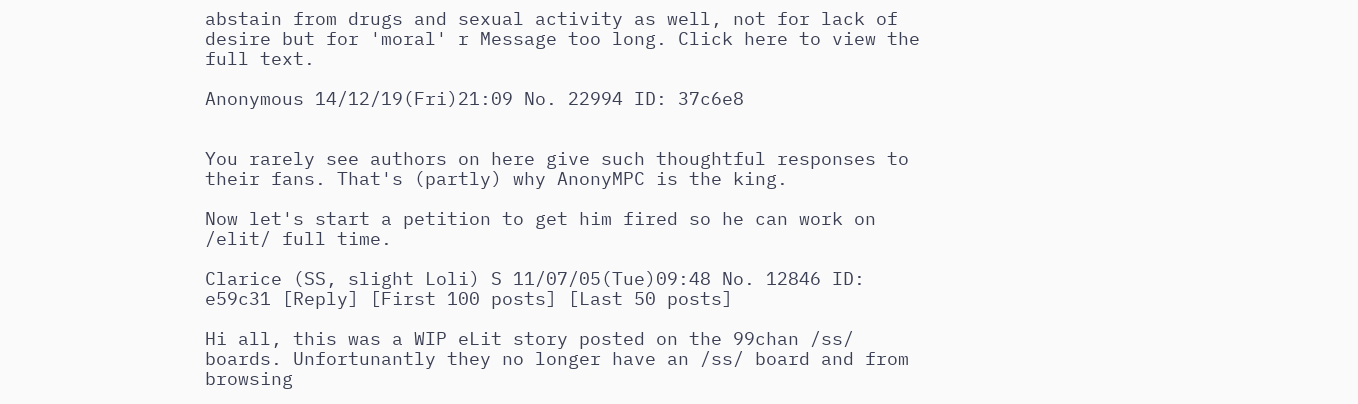abstain from drugs and sexual activity as well, not for lack of desire but for 'moral' r Message too long. Click here to view the full text.

Anonymous 14/12/19(Fri)21:09 No. 22994 ID: 37c6e8


You rarely see authors on here give such thoughtful responses to their fans. That's (partly) why AnonyMPC is the king.

Now let's start a petition to get him fired so he can work on /elit/ full time.

Clarice (SS, slight Loli) S 11/07/05(Tue)09:48 No. 12846 ID: e59c31 [Reply] [First 100 posts] [Last 50 posts]

Hi all, this was a WIP eLit story posted on the 99chan /ss/ boards. Unfortunantly they no longer have an /ss/ board and from browsing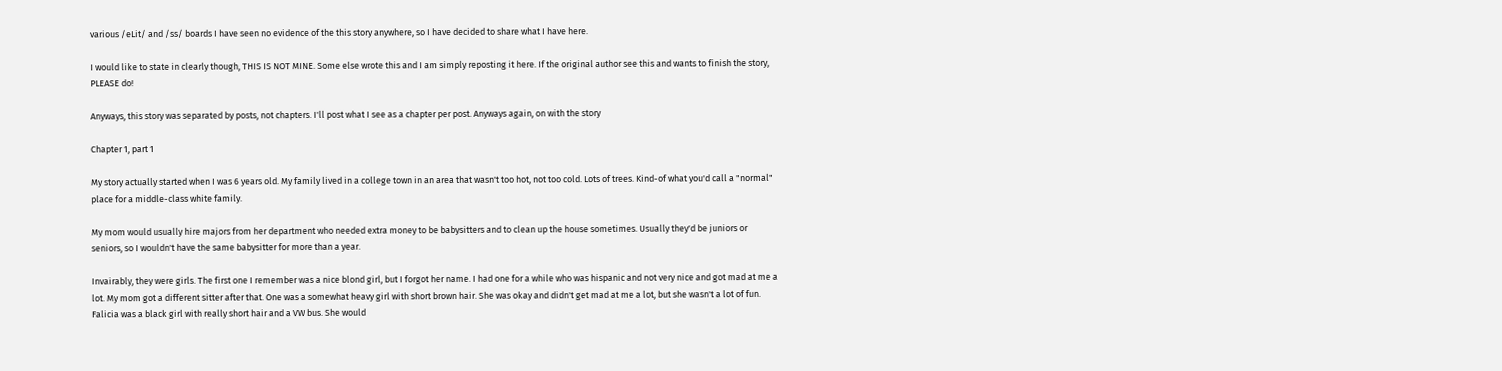various /eLit/ and /ss/ boards I have seen no evidence of the this story anywhere, so I have decided to share what I have here.

I would like to state in clearly though, THIS IS NOT MINE. Some else wrote this and I am simply reposting it here. If the original author see this and wants to finish the story, PLEASE do!

Anyways, this story was separated by posts, not chapters. I'll post what I see as a chapter per post. Anyways again, on with the story

Chapter 1, part 1

My story actually started when I was 6 years old. My family lived in a college town in an area that wasn't too hot, not too cold. Lots of trees. Kind-of what you'd call a "normal" place for a middle-class white family.

My mom would usually hire majors from her department who needed extra money to be babysitters and to clean up the house sometimes. Usually they'd be juniors or seniors, so I wouldn't have the same babysitter for more than a year.

Invairably, they were girls. The first one I remember was a nice blond girl, but I forgot her name. I had one for a while who was hispanic and not very nice and got mad at me a lot. My mom got a different sitter after that. One was a somewhat heavy girl with short brown hair. She was okay and didn't get mad at me a lot, but she wasn't a lot of fun. Falicia was a black girl with really short hair and a VW bus. She would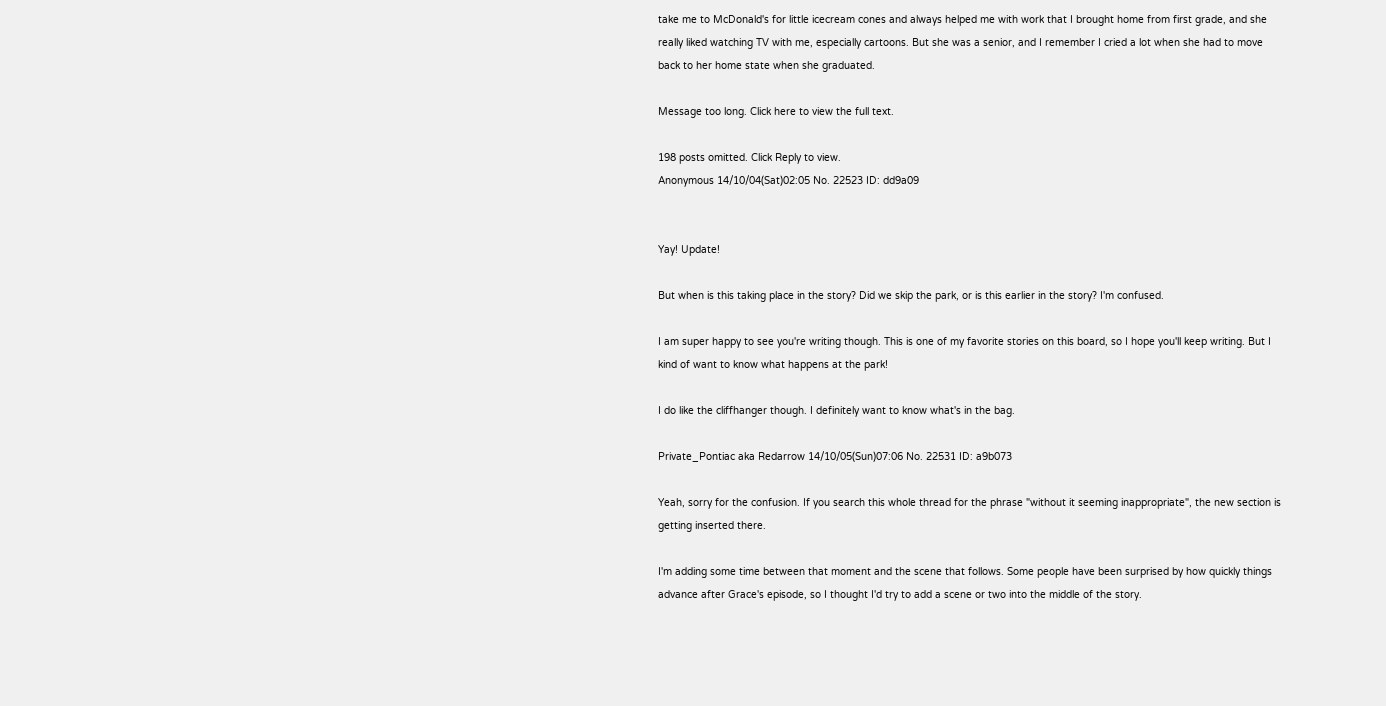take me to McDonald's for little icecream cones and always helped me with work that I brought home from first grade, and she really liked watching TV with me, especially cartoons. But she was a senior, and I remember I cried a lot when she had to move back to her home state when she graduated.

Message too long. Click here to view the full text.

198 posts omitted. Click Reply to view.
Anonymous 14/10/04(Sat)02:05 No. 22523 ID: dd9a09


Yay! Update!

But when is this taking place in the story? Did we skip the park, or is this earlier in the story? I'm confused.

I am super happy to see you're writing though. This is one of my favorite stories on this board, so I hope you'll keep writing. But I kind of want to know what happens at the park!

I do like the cliffhanger though. I definitely want to know what's in the bag.

Private_Pontiac aka Redarrow 14/10/05(Sun)07:06 No. 22531 ID: a9b073

Yeah, sorry for the confusion. If you search this whole thread for the phrase "without it seeming inappropriate", the new section is getting inserted there.

I'm adding some time between that moment and the scene that follows. Some people have been surprised by how quickly things advance after Grace's episode, so I thought I'd try to add a scene or two into the middle of the story.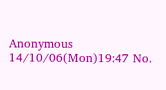Anonymous 14/10/06(Mon)19:47 No.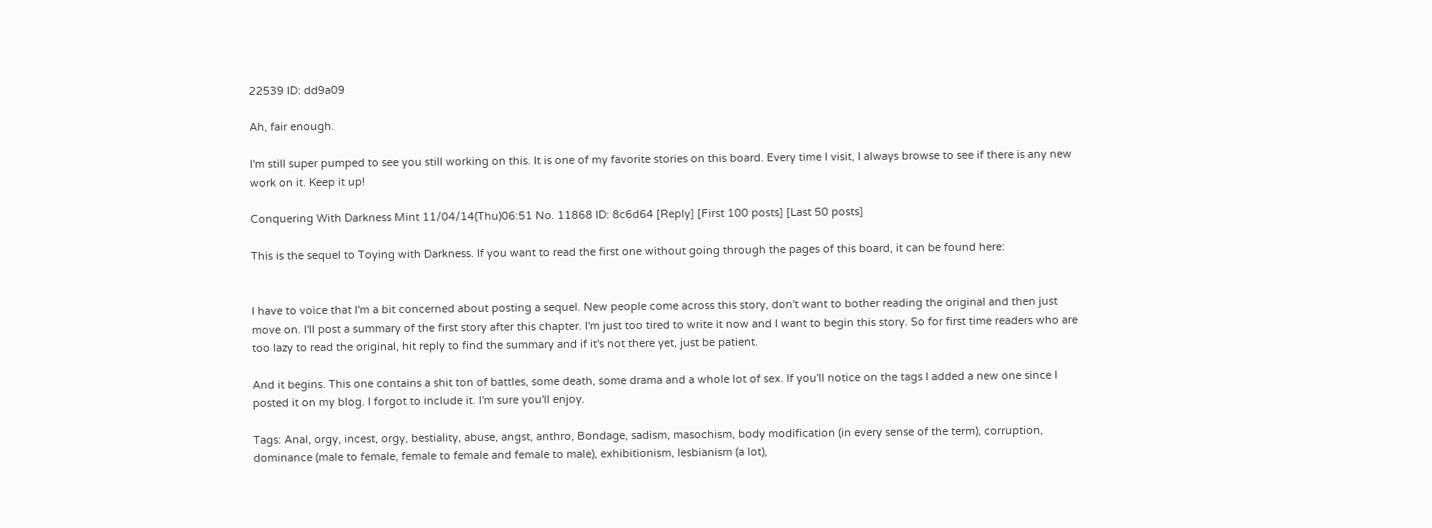22539 ID: dd9a09

Ah, fair enough.

I'm still super pumped to see you still working on this. It is one of my favorite stories on this board. Every time I visit, I always browse to see if there is any new work on it. Keep it up!

Conquering With Darkness Mint 11/04/14(Thu)06:51 No. 11868 ID: 8c6d64 [Reply] [First 100 posts] [Last 50 posts]

This is the sequel to Toying with Darkness. If you want to read the first one without going through the pages of this board, it can be found here:


I have to voice that I'm a bit concerned about posting a sequel. New people come across this story, don't want to bother reading the original and then just move on. I'll post a summary of the first story after this chapter. I'm just too tired to write it now and I want to begin this story. So for first time readers who are too lazy to read the original, hit reply to find the summary and if it's not there yet, just be patient.

And it begins. This one contains a shit ton of battles, some death, some drama and a whole lot of sex. If you'll notice on the tags I added a new one since I posted it on my blog. I forgot to include it. I'm sure you'll enjoy.

Tags: Anal, orgy, incest, orgy, bestiality, abuse, angst, anthro, Bondage, sadism, masochism, body modification (in every sense of the term), corruption, dominance (male to female, female to female and female to male), exhibitionism, lesbianism (a lot),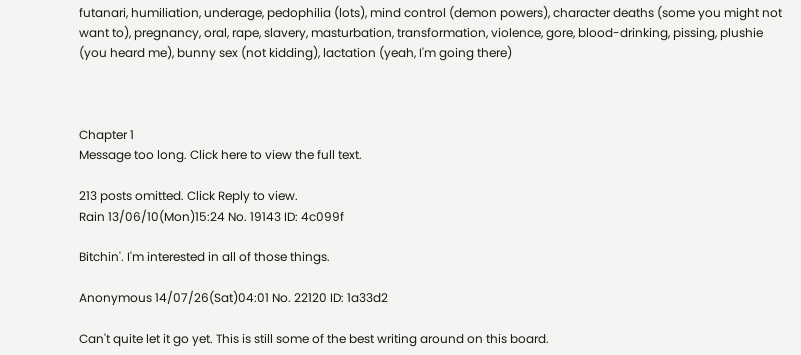futanari, humiliation, underage, pedophilia (lots), mind control (demon powers), character deaths (some you might not want to), pregnancy, oral, rape, slavery, masturbation, transformation, violence, gore, blood-drinking, pissing, plushie (you heard me), bunny sex (not kidding), lactation (yeah, I'm going there)



Chapter 1
Message too long. Click here to view the full text.

213 posts omitted. Click Reply to view.
Rain 13/06/10(Mon)15:24 No. 19143 ID: 4c099f

Bitchin'. I'm interested in all of those things.

Anonymous 14/07/26(Sat)04:01 No. 22120 ID: 1a33d2

Can't quite let it go yet. This is still some of the best writing around on this board.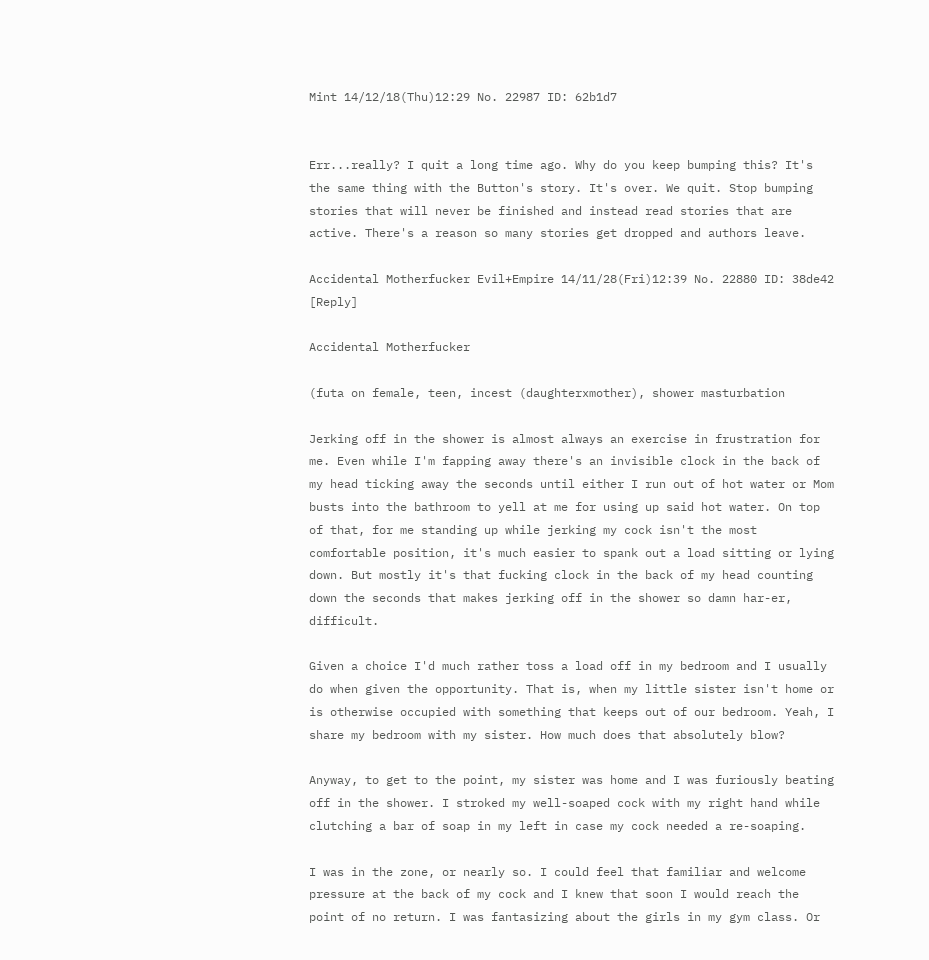Mint 14/12/18(Thu)12:29 No. 22987 ID: 62b1d7


Err...really? I quit a long time ago. Why do you keep bumping this? It's the same thing with the Button's story. It's over. We quit. Stop bumping stories that will never be finished and instead read stories that are active. There's a reason so many stories get dropped and authors leave.

Accidental Motherfucker Evil+Empire 14/11/28(Fri)12:39 No. 22880 ID: 38de42 [Reply]

Accidental Motherfucker

(futa on female, teen, incest (daughterxmother), shower masturbation

Jerking off in the shower is almost always an exercise in frustration for me. Even while I'm fapping away there's an invisible clock in the back of my head ticking away the seconds until either I run out of hot water or Mom busts into the bathroom to yell at me for using up said hot water. On top of that, for me standing up while jerking my cock isn't the most comfortable position, it's much easier to spank out a load sitting or lying down. But mostly it's that fucking clock in the back of my head counting down the seconds that makes jerking off in the shower so damn har-er, difficult.

Given a choice I'd much rather toss a load off in my bedroom and I usually do when given the opportunity. That is, when my little sister isn't home or is otherwise occupied with something that keeps out of our bedroom. Yeah, I share my bedroom with my sister. How much does that absolutely blow?

Anyway, to get to the point, my sister was home and I was furiously beating off in the shower. I stroked my well-soaped cock with my right hand while clutching a bar of soap in my left in case my cock needed a re-soaping.

I was in the zone, or nearly so. I could feel that familiar and welcome pressure at the back of my cock and I knew that soon I would reach the point of no return. I was fantasizing about the girls in my gym class. Or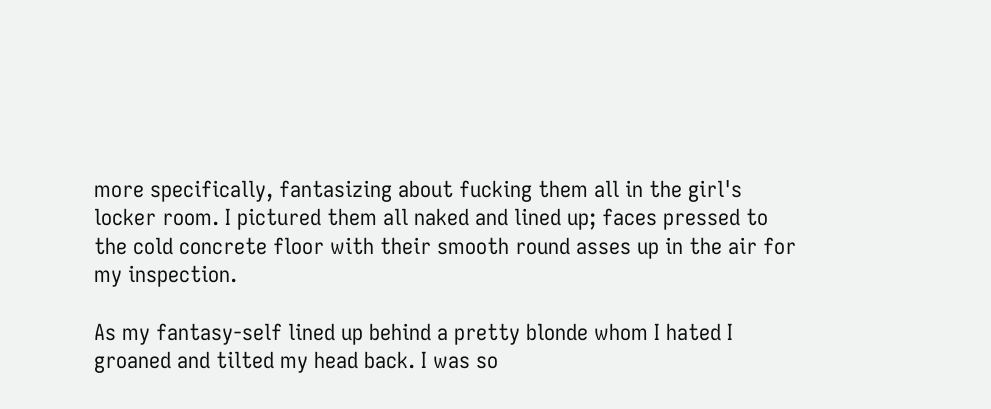more specifically, fantasizing about fucking them all in the girl's locker room. I pictured them all naked and lined up; faces pressed to the cold concrete floor with their smooth round asses up in the air for my inspection.

As my fantasy-self lined up behind a pretty blonde whom I hated I groaned and tilted my head back. I was so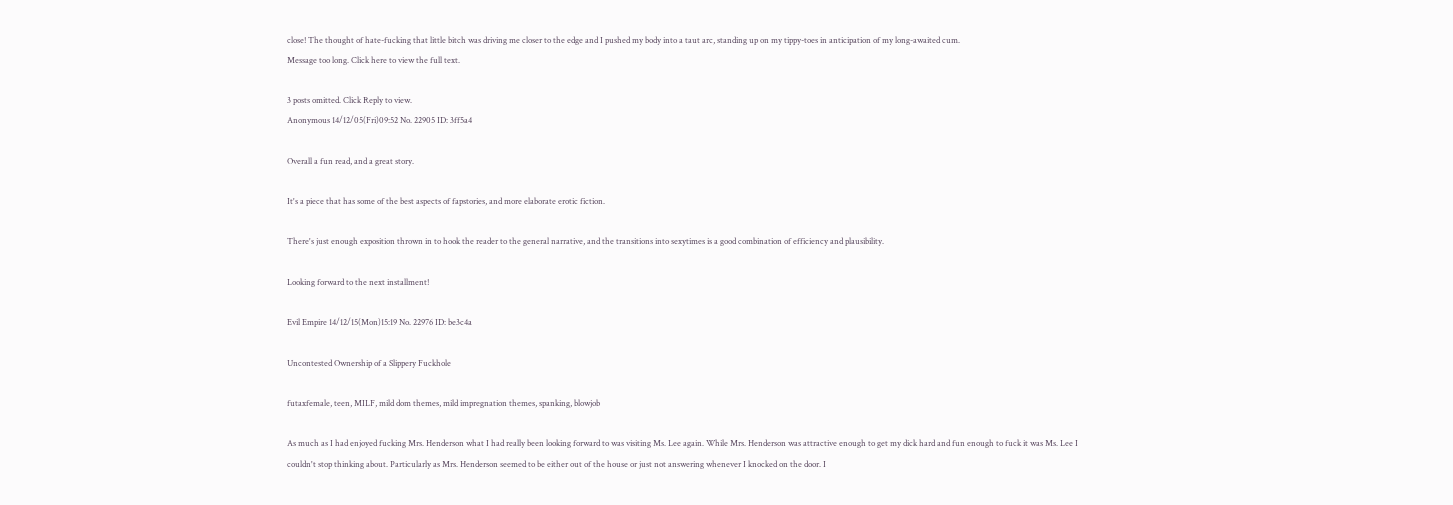close! The thought of hate-fucking that little bitch was driving me closer to the edge and I pushed my body into a taut arc, standing up on my tippy-toes in anticipation of my long-awaited cum.
Message too long. Click here to view the full text.

3 posts omitted. Click Reply to view.
Anonymous 14/12/05(Fri)09:52 No. 22905 ID: 3ff5a4

Overall a fun read, and a great story.

It's a piece that has some of the best aspects of fapstories, and more elaborate erotic fiction.

There's just enough exposition thrown in to hook the reader to the general narrative, and the transitions into sexytimes is a good combination of efficiency and plausibility.

Looking forward to the next installment!

Evil Empire 14/12/15(Mon)15:19 No. 22976 ID: be3c4a

Uncontested Ownership of a Slippery Fuckhole

futaxfemale, teen, MILF, mild dom themes, mild impregnation themes, spanking, blowjob

As much as I had enjoyed fucking Mrs. Henderson what I had really been looking forward to was visiting Ms. Lee again. While Mrs. Henderson was attractive enough to get my dick hard and fun enough to fuck it was Ms. Lee I couldn't stop thinking about. Particularly as Mrs. Henderson seemed to be either out of the house or just not answering whenever I knocked on the door. I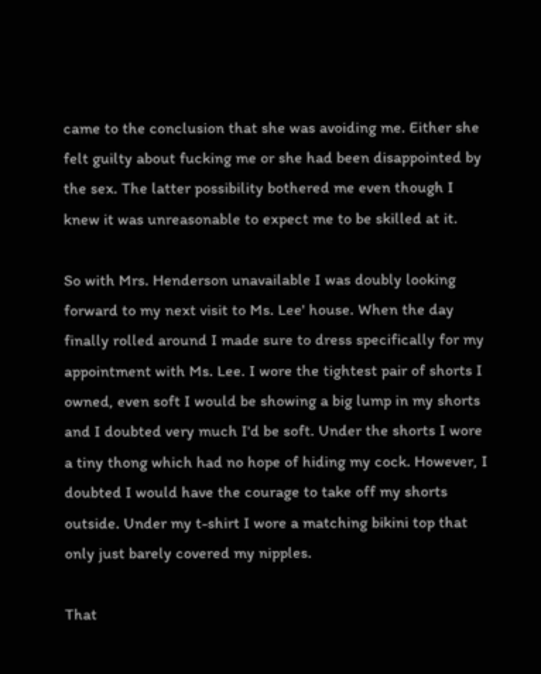came to the conclusion that she was avoiding me. Either she felt guilty about fucking me or she had been disappointed by the sex. The latter possibility bothered me even though I knew it was unreasonable to expect me to be skilled at it.

So with Mrs. Henderson unavailable I was doubly looking forward to my next visit to Ms. Lee' house. When the day finally rolled around I made sure to dress specifically for my appointment with Ms. Lee. I wore the tightest pair of shorts I owned, even soft I would be showing a big lump in my shorts and I doubted very much I'd be soft. Under the shorts I wore a tiny thong which had no hope of hiding my cock. However, I doubted I would have the courage to take off my shorts outside. Under my t-shirt I wore a matching bikini top that only just barely covered my nipples.

That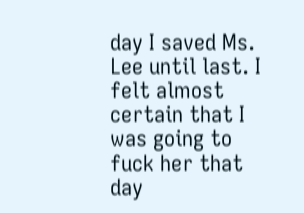day I saved Ms. Lee until last. I felt almost certain that I was going to fuck her that day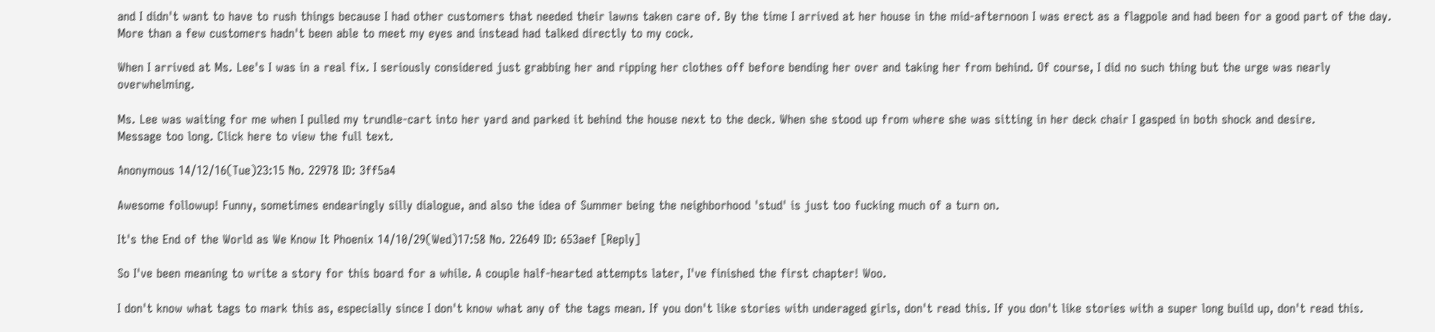and I didn't want to have to rush things because I had other customers that needed their lawns taken care of. By the time I arrived at her house in the mid-afternoon I was erect as a flagpole and had been for a good part of the day. More than a few customers hadn't been able to meet my eyes and instead had talked directly to my cock.

When I arrived at Ms. Lee's I was in a real fix. I seriously considered just grabbing her and ripping her clothes off before bending her over and taking her from behind. Of course, I did no such thing but the urge was nearly overwhelming.

Ms. Lee was waiting for me when I pulled my trundle-cart into her yard and parked it behind the house next to the deck. When she stood up from where she was sitting in her deck chair I gasped in both shock and desire.
Message too long. Click here to view the full text.

Anonymous 14/12/16(Tue)23:15 No. 22978 ID: 3ff5a4

Awesome followup! Funny, sometimes endearingly silly dialogue, and also the idea of Summer being the neighborhood 'stud' is just too fucking much of a turn on.

It's the End of the World as We Know It Phoenix 14/10/29(Wed)17:58 No. 22649 ID: 653aef [Reply]

So I've been meaning to write a story for this board for a while. A couple half-hearted attempts later, I've finished the first chapter! Woo.

I don't know what tags to mark this as, especially since I don't know what any of the tags mean. If you don't like stories with underaged girls, don't read this. If you don't like stories with a super long build up, don't read this.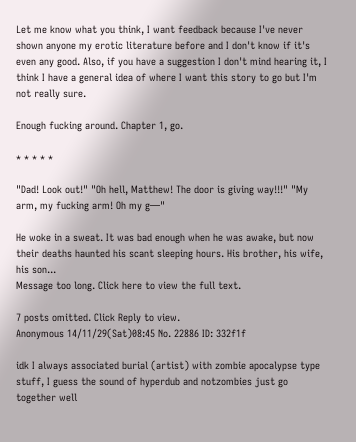Let me know what you think, I want feedback because I've never shown anyone my erotic literature before and I don't know if it's even any good. Also, if you have a suggestion I don't mind hearing it, I think I have a general idea of where I want this story to go but I'm not really sure.

Enough fucking around. Chapter 1, go.

* * * * *

"Dad! Look out!" "Oh hell, Matthew! The door is giving way!!!" "My arm, my fucking arm! Oh my g—"

He woke in a sweat. It was bad enough when he was awake, but now their deaths haunted his scant sleeping hours. His brother, his wife, his son...
Message too long. Click here to view the full text.

7 posts omitted. Click Reply to view.
Anonymous 14/11/29(Sat)08:45 No. 22886 ID: 332f1f

idk I always associated burial (artist) with zombie apocalypse type stuff, I guess the sound of hyperdub and notzombies just go together well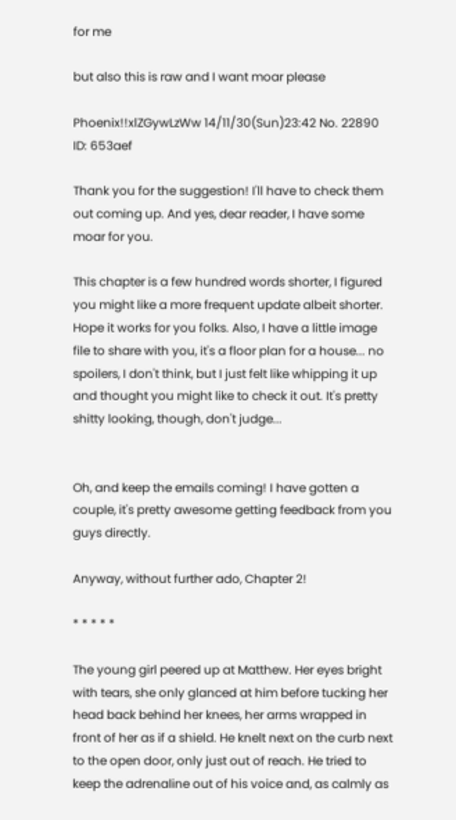for me

but also this is raw and I want moar please

Phoenix!!xlZGywLzWw 14/11/30(Sun)23:42 No. 22890 ID: 653aef

Thank you for the suggestion! I'll have to check them out coming up. And yes, dear reader, I have some moar for you.

This chapter is a few hundred words shorter, I figured you might like a more frequent update albeit shorter. Hope it works for you folks. Also, I have a little image file to share with you, it's a floor plan for a house... no spoilers, I don't think, but I just felt like whipping it up and thought you might like to check it out. It's pretty shitty looking, though, don't judge...


Oh, and keep the emails coming! I have gotten a couple, it's pretty awesome getting feedback from you guys directly.

Anyway, without further ado, Chapter 2!

* * * * *

The young girl peered up at Matthew. Her eyes bright with tears, she only glanced at him before tucking her head back behind her knees, her arms wrapped in front of her as if a shield. He knelt next on the curb next to the open door, only just out of reach. He tried to keep the adrenaline out of his voice and, as calmly as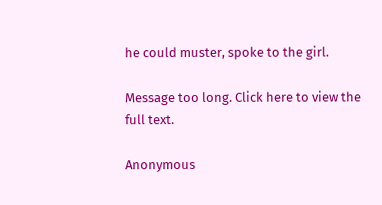he could muster, spoke to the girl.

Message too long. Click here to view the full text.

Anonymous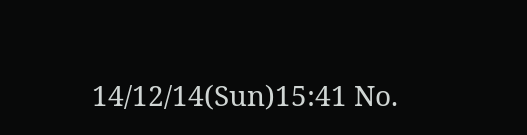14/12/14(Sun)15:41 No.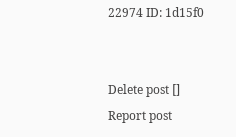22974 ID: 1d15f0


Delete post []
Report post